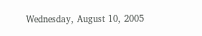Wednesday, August 10, 2005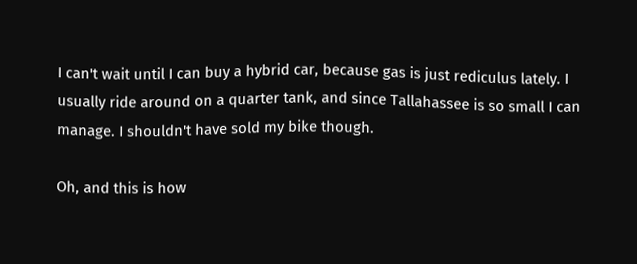I can't wait until I can buy a hybrid car, because gas is just rediculus lately. I usually ride around on a quarter tank, and since Tallahassee is so small I can manage. I shouldn't have sold my bike though.

Oh, and this is how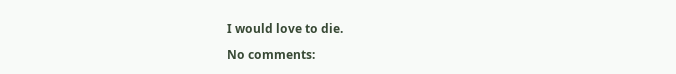I would love to die.

No comments: